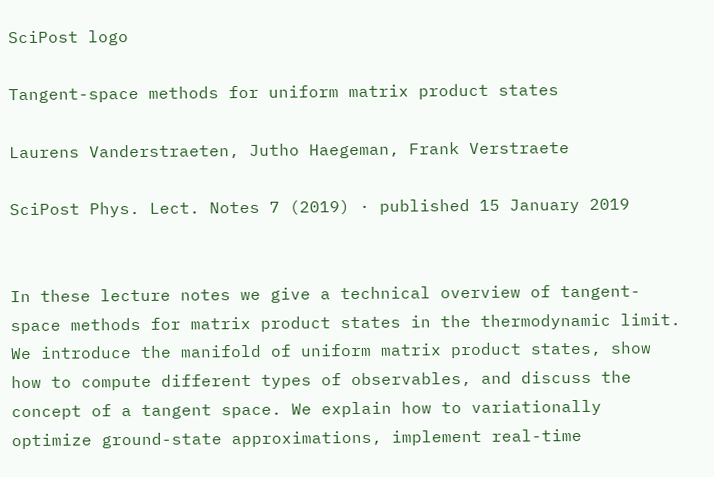SciPost logo

Tangent-space methods for uniform matrix product states

Laurens Vanderstraeten, Jutho Haegeman, Frank Verstraete

SciPost Phys. Lect. Notes 7 (2019) · published 15 January 2019


In these lecture notes we give a technical overview of tangent-space methods for matrix product states in the thermodynamic limit. We introduce the manifold of uniform matrix product states, show how to compute different types of observables, and discuss the concept of a tangent space. We explain how to variationally optimize ground-state approximations, implement real-time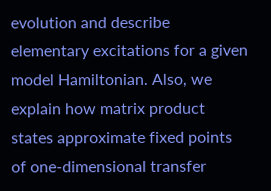evolution and describe elementary excitations for a given model Hamiltonian. Also, we explain how matrix product states approximate fixed points of one-dimensional transfer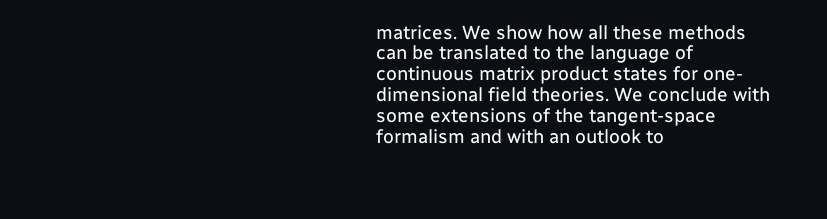matrices. We show how all these methods can be translated to the language of continuous matrix product states for one-dimensional field theories. We conclude with some extensions of the tangent-space formalism and with an outlook to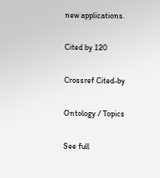new applications.

Cited by 120

Crossref Cited-by

Ontology / Topics

See full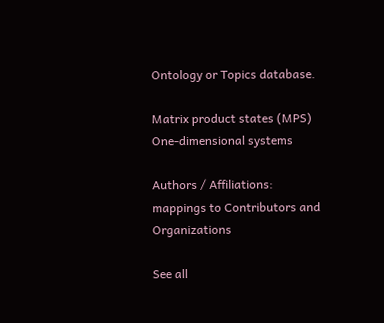Ontology or Topics database.

Matrix product states (MPS) One-dimensional systems

Authors / Affiliations: mappings to Contributors and Organizations

See all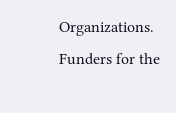Organizations.
Funders for the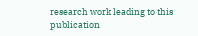research work leading to this publication